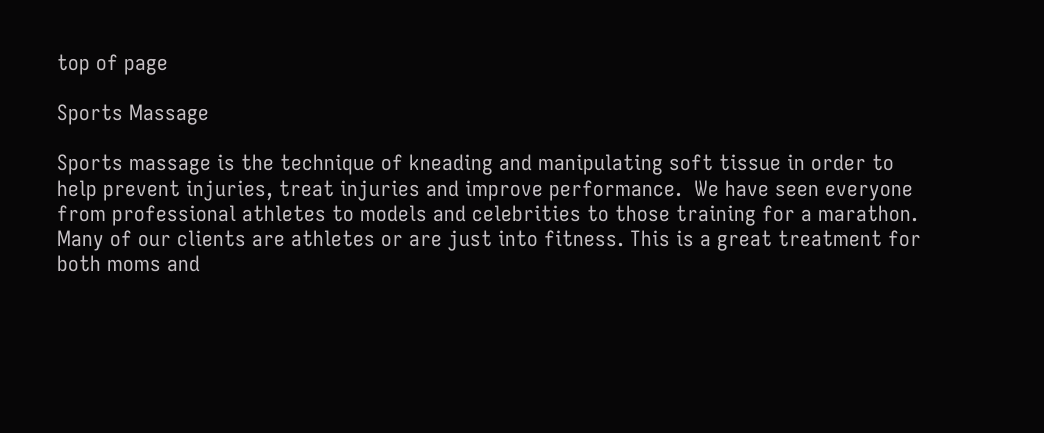top of page

Sports Massage

Sports massage is the technique of kneading and manipulating soft tissue in order to help prevent injuries, treat injuries and improve performance.  We have seen everyone from professional athletes to models and celebrities to those training for a marathon. Many of our clients are athletes or are just into fitness. This is a great treatment for both moms and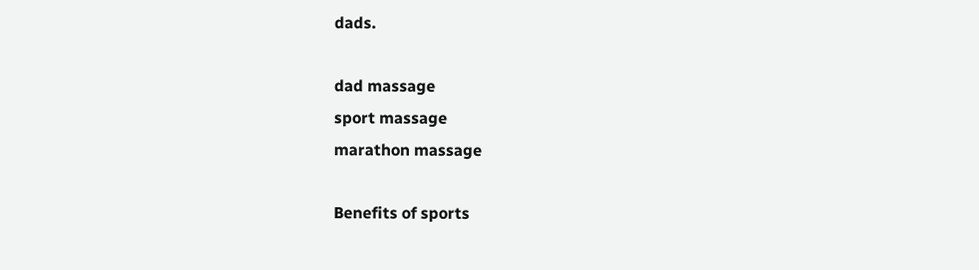dads.

dad massage
sport massage
marathon massage

Benefits of sports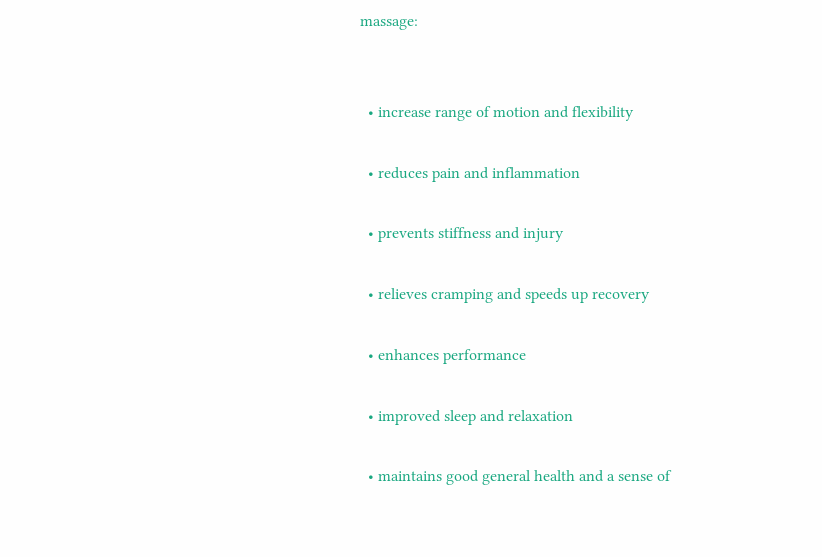massage:


  • increase range of motion and flexibility

  • reduces pain and inflammation

  • prevents stiffness and injury

  • relieves cramping and speeds up recovery

  • enhances performance

  • improved sleep and relaxation

  • maintains good general health and a sense of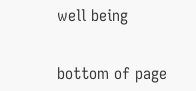well being


bottom of page